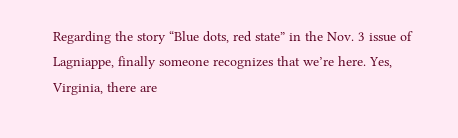Regarding the story “Blue dots, red state” in the Nov. 3 issue of Lagniappe, finally someone recognizes that we’re here. Yes, Virginia, there are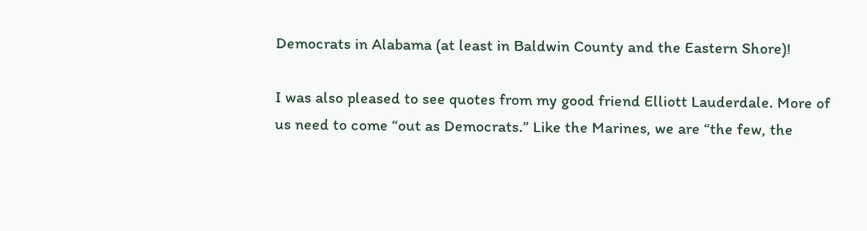Democrats in Alabama (at least in Baldwin County and the Eastern Shore)!

I was also pleased to see quotes from my good friend Elliott Lauderdale. More of us need to come “out as Democrats.” Like the Marines, we are “the few, the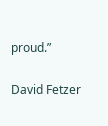proud.”

David Fetzer